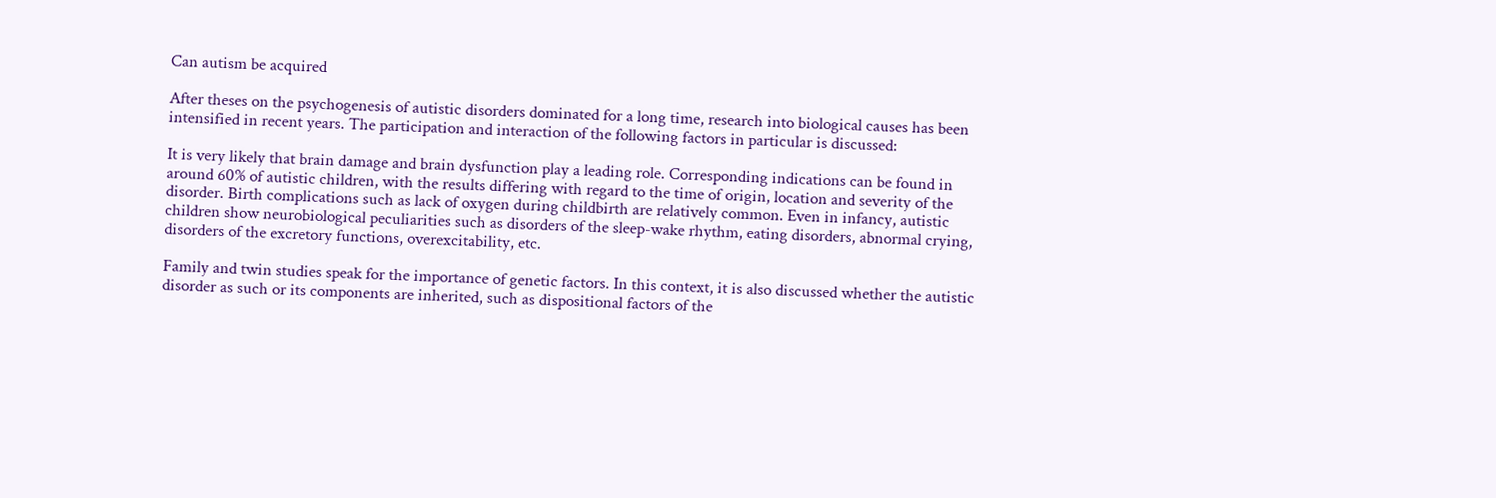Can autism be acquired

After theses on the psychogenesis of autistic disorders dominated for a long time, research into biological causes has been intensified in recent years. The participation and interaction of the following factors in particular is discussed:

It is very likely that brain damage and brain dysfunction play a leading role. Corresponding indications can be found in around 60% of autistic children, with the results differing with regard to the time of origin, location and severity of the disorder. Birth complications such as lack of oxygen during childbirth are relatively common. Even in infancy, autistic children show neurobiological peculiarities such as disorders of the sleep-wake rhythm, eating disorders, abnormal crying, disorders of the excretory functions, overexcitability, etc.

Family and twin studies speak for the importance of genetic factors. In this context, it is also discussed whether the autistic disorder as such or its components are inherited, such as dispositional factors of the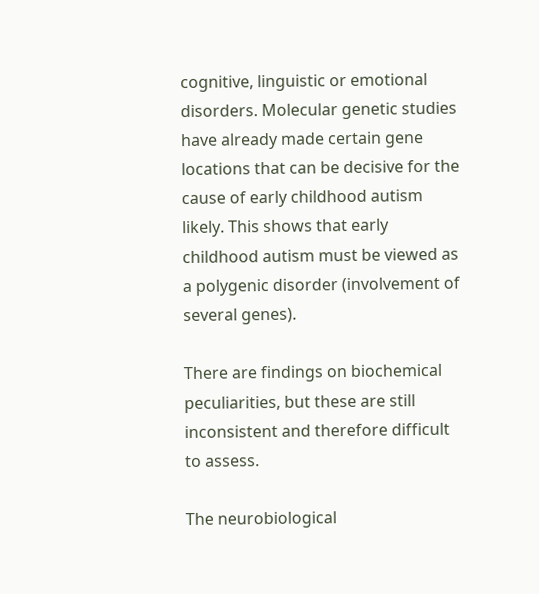cognitive, linguistic or emotional disorders. Molecular genetic studies have already made certain gene locations that can be decisive for the cause of early childhood autism likely. This shows that early childhood autism must be viewed as a polygenic disorder (involvement of several genes).

There are findings on biochemical peculiarities, but these are still inconsistent and therefore difficult to assess.

The neurobiological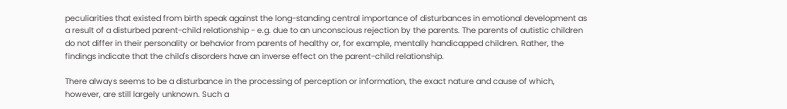peculiarities that existed from birth speak against the long-standing central importance of disturbances in emotional development as a result of a disturbed parent-child relationship - e.g. due to an unconscious rejection by the parents. The parents of autistic children do not differ in their personality or behavior from parents of healthy or, for example, mentally handicapped children. Rather, the findings indicate that the child's disorders have an inverse effect on the parent-child relationship.

There always seems to be a disturbance in the processing of perception or information, the exact nature and cause of which, however, are still largely unknown. Such a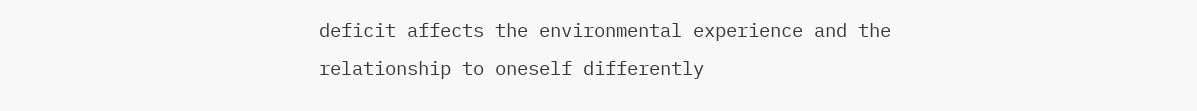deficit affects the environmental experience and the relationship to oneself differently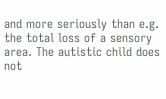and more seriously than e.g. the total loss of a sensory area. The autistic child does not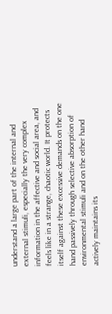understand a large part of the internal and external stimuli, especially the very complex information in the affective and social area, and feels like in a strange, chaotic world. It protects itself against these excessive demands on the one hand passively through selective absorption of environmental stimuli and on the other hand actively maintains its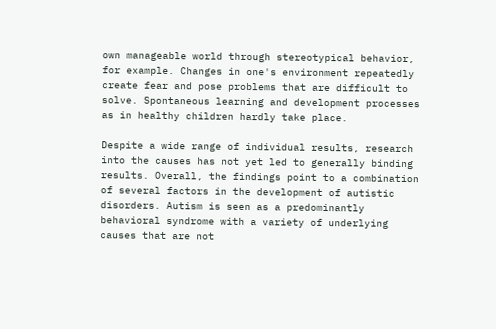own manageable world through stereotypical behavior, for example. Changes in one's environment repeatedly create fear and pose problems that are difficult to solve. Spontaneous learning and development processes as in healthy children hardly take place.

Despite a wide range of individual results, research into the causes has not yet led to generally binding results. Overall, the findings point to a combination of several factors in the development of autistic disorders. Autism is seen as a predominantly behavioral syndrome with a variety of underlying causes that are not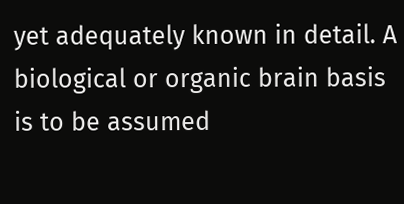yet adequately known in detail. A biological or organic brain basis is to be assumed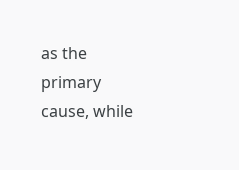as the primary cause, while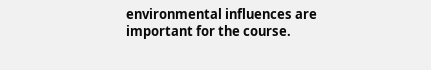environmental influences are important for the course.